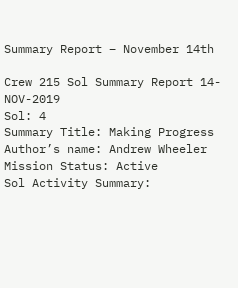Summary Report – November 14th

Crew 215 Sol Summary Report 14-NOV-2019
Sol: 4
Summary Title: Making Progress
Author’s name: Andrew Wheeler
Mission Status: Active
Sol Activity Summary: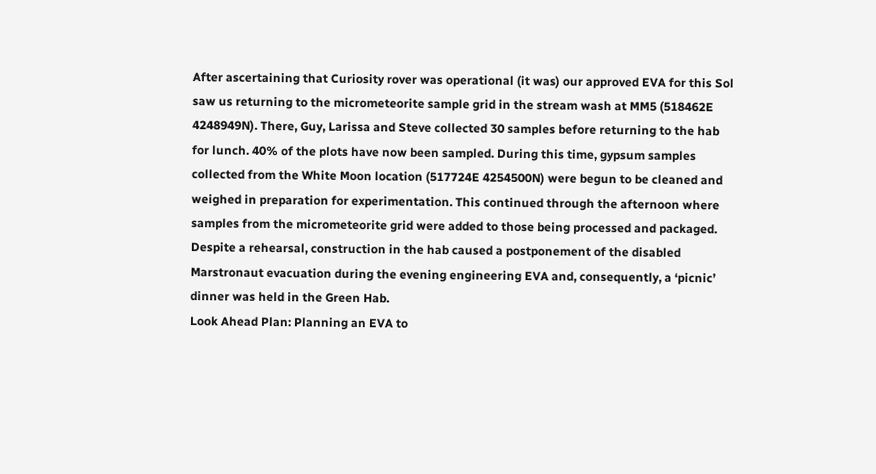After ascertaining that Curiosity rover was operational (it was) our approved EVA for this Sol saw us returning to the micrometeorite sample grid in the stream wash at MM5 (518462E 4248949N). There, Guy, Larissa and Steve collected 30 samples before returning to the hab for lunch. 40% of the plots have now been sampled. During this time, gypsum samples collected from the White Moon location (517724E 4254500N) were begun to be cleaned and weighed in preparation for experimentation. This continued through the afternoon where samples from the micrometeorite grid were added to those being processed and packaged. Despite a rehearsal, construction in the hab caused a postponement of the disabled Marstronaut evacuation during the evening engineering EVA and, consequently, a ‘picnic’ dinner was held in the Green Hab.
Look Ahead Plan: Planning an EVA to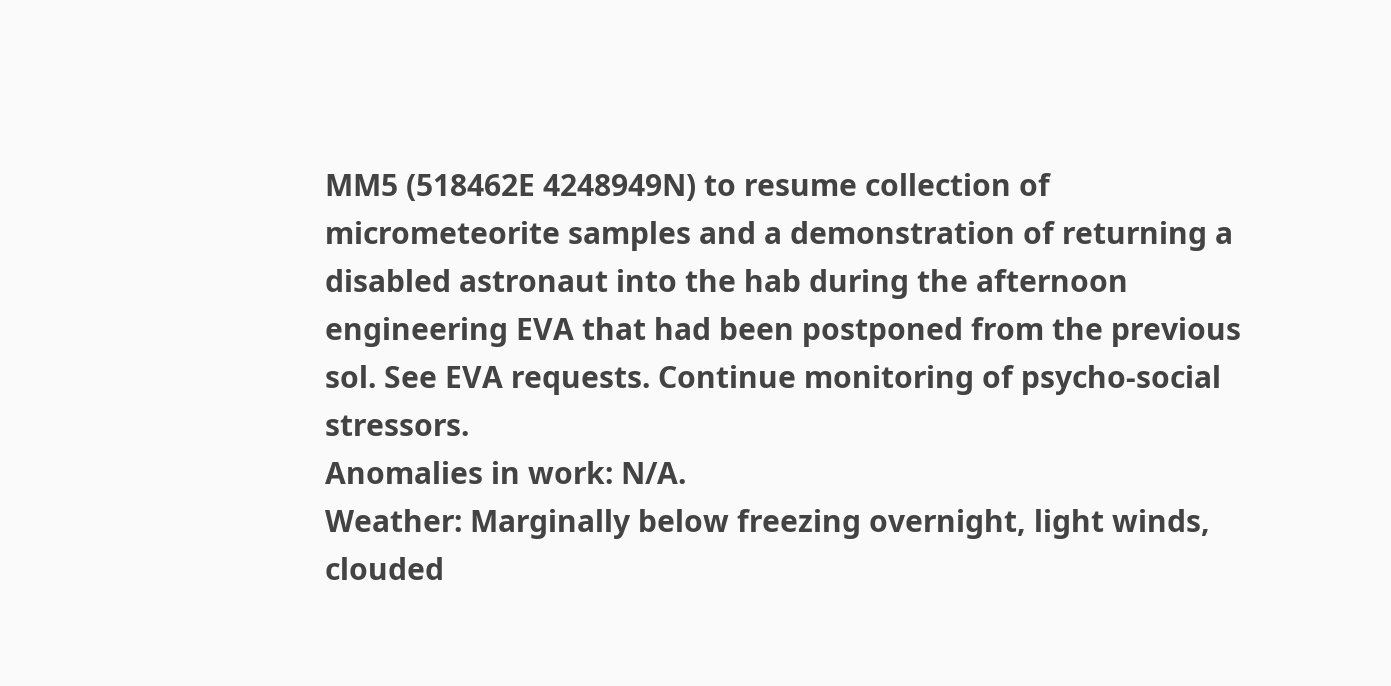MM5 (518462E 4248949N) to resume collection of micrometeorite samples and a demonstration of returning a disabled astronaut into the hab during the afternoon engineering EVA that had been postponed from the previous sol. See EVA requests. Continue monitoring of psycho-social stressors.
Anomalies in work: N/A.
Weather: Marginally below freezing overnight, light winds, clouded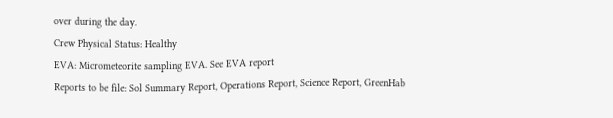over during the day.
Crew Physical Status: Healthy
EVA: Micrometeorite sampling EVA. See EVA report
Reports to be file: Sol Summary Report, Operations Report, Science Report, GreenHab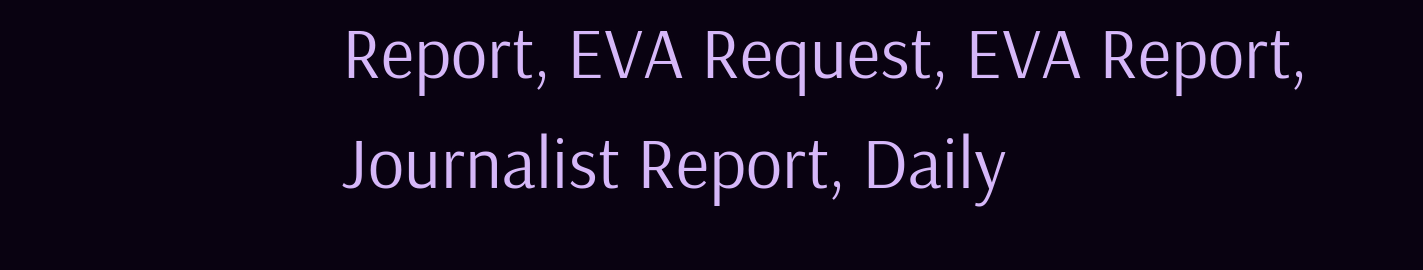Report, EVA Request, EVA Report, Journalist Report, Daily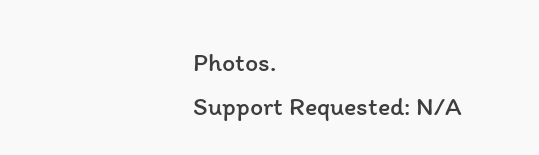Photos.
Support Requested: N/A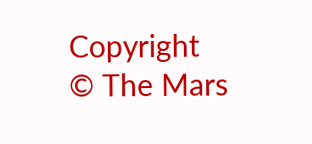Copyright © The Mars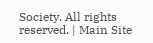Society. All rights reserved. | Main Site